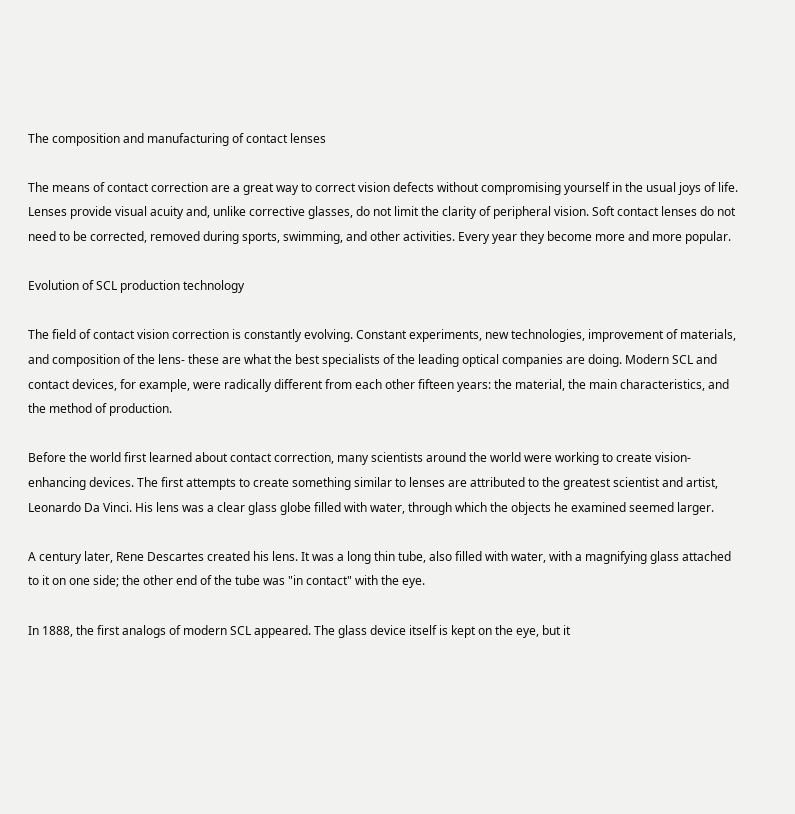The composition and manufacturing of contact lenses

The means of contact correction are a great way to correct vision defects without compromising yourself in the usual joys of life. Lenses provide visual acuity and, unlike corrective glasses, do not limit the clarity of peripheral vision. Soft contact lenses do not need to be corrected, removed during sports, swimming, and other activities. Every year they become more and more popular.

Evolution of SCL production technology

The field of contact vision correction is constantly evolving. Constant experiments, new technologies, improvement of materials, and composition of the lens- these are what the best specialists of the leading optical companies are doing. Modern SCL and contact devices, for example, were radically different from each other fifteen years: the material, the main characteristics, and the method of production.

Before the world first learned about contact correction, many scientists around the world were working to create vision-enhancing devices. The first attempts to create something similar to lenses are attributed to the greatest scientist and artist, Leonardo Da Vinci. His lens was a clear glass globe filled with water, through which the objects he examined seemed larger.

A century later, Rene Descartes created his lens. It was a long thin tube, also filled with water, with a magnifying glass attached to it on one side; the other end of the tube was "in contact" with the eye.

In 1888, the first analogs of modern SCL appeared. The glass device itself is kept on the eye, but it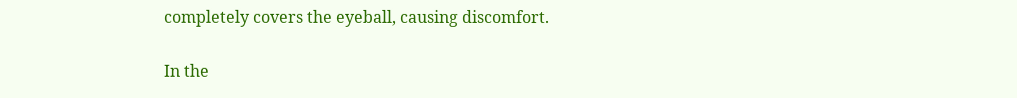completely covers the eyeball, causing discomfort.

In the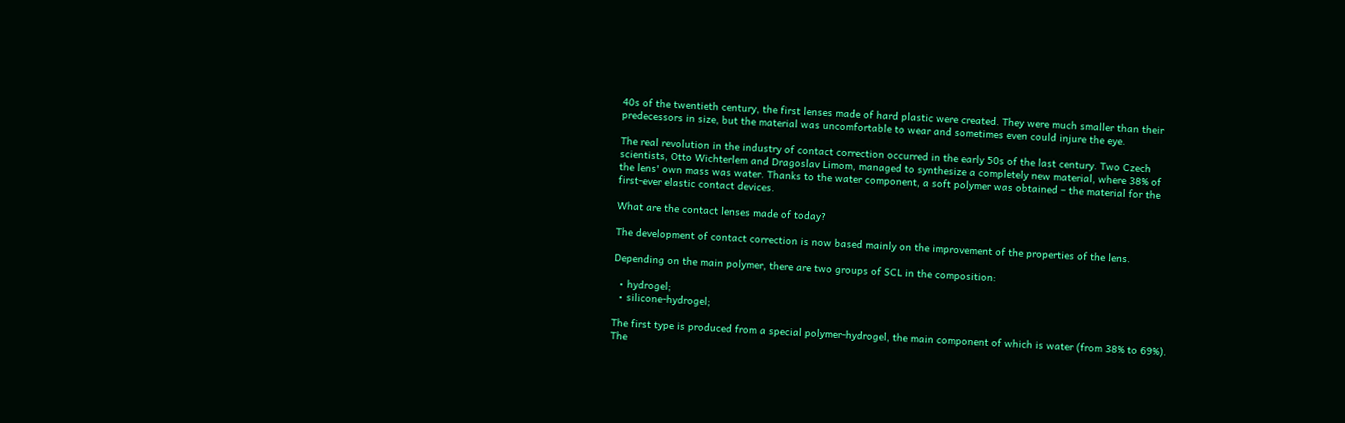40s of the twentieth century, the first lenses made of hard plastic were created. They were much smaller than their predecessors in size, but the material was uncomfortable to wear and sometimes even could injure the eye.

The real revolution in the industry of contact correction occurred in the early 50s of the last century. Two Czech scientists, Otto Wichterlem and Dragoslav Limom, managed to synthesize a completely new material, where 38% of the lens' own mass was water. Thanks to the water component, a soft polymer was obtained – the material for the first-ever elastic contact devices.

What are the contact lenses made of today?

The development of contact correction is now based mainly on the improvement of the properties of the lens.

Depending on the main polymer, there are two groups of SCL in the composition:

  • hydrogel;
  • silicone-hydrogel;

The first type is produced from a special polymer-hydrogel, the main component of which is water (from 38% to 69%). The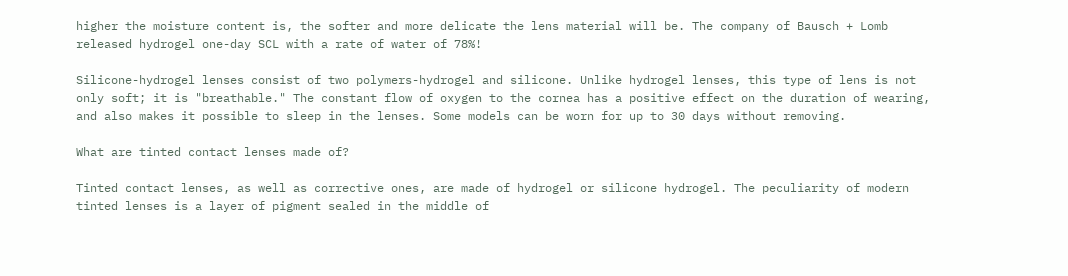higher the moisture content is, the softer and more delicate the lens material will be. The company of Bausch + Lomb released hydrogel one-day SCL with a rate of water of 78%!

Silicone-hydrogel lenses consist of two polymers-hydrogel and silicone. Unlike hydrogel lenses, this type of lens is not only soft; it is "breathable." The constant flow of oxygen to the cornea has a positive effect on the duration of wearing, and also makes it possible to sleep in the lenses. Some models can be worn for up to 30 days without removing.

What are tinted contact lenses made of?

Tinted contact lenses, as well as corrective ones, are made of hydrogel or silicone hydrogel. The peculiarity of modern tinted lenses is a layer of pigment sealed in the middle of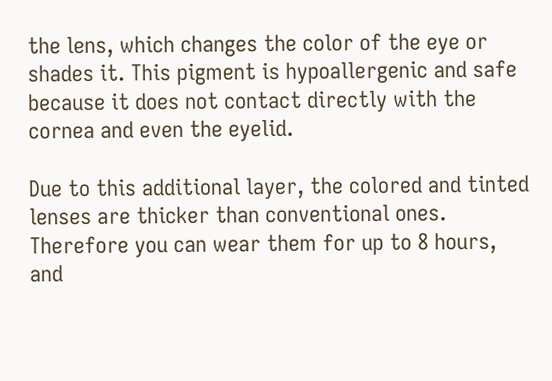the lens, which changes the color of the eye or shades it. This pigment is hypoallergenic and safe because it does not contact directly with the cornea and even the eyelid.

Due to this additional layer, the colored and tinted lenses are thicker than conventional ones. Therefore you can wear them for up to 8 hours, and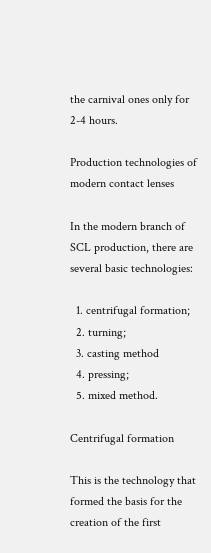the carnival ones only for 2-4 hours.

Production technologies of modern contact lenses

In the modern branch of SCL production, there are several basic technologies:

  1. centrifugal formation;
  2. turning;
  3. casting method
  4. pressing;
  5. mixed method.

Centrifugal formation

This is the technology that formed the basis for the creation of the first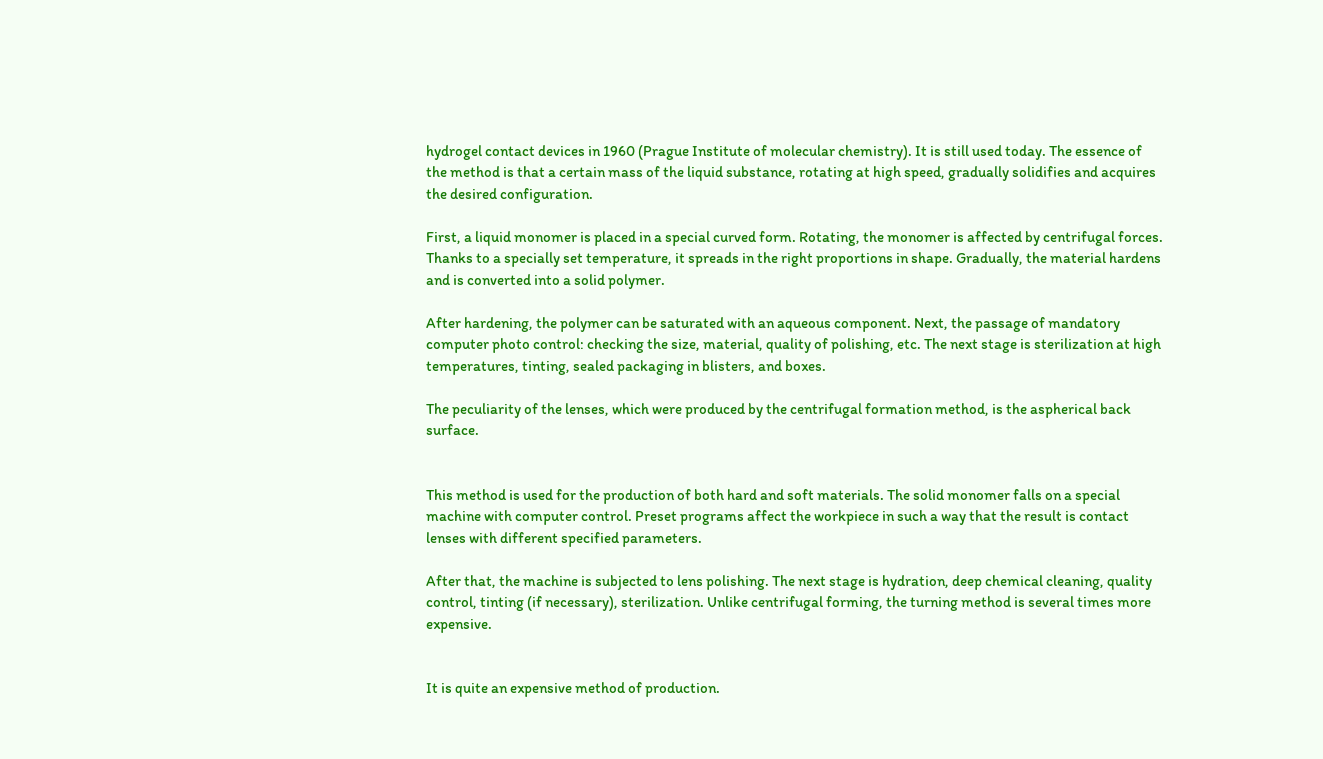hydrogel contact devices in 1960 (Prague Institute of molecular chemistry). It is still used today. The essence of the method is that a certain mass of the liquid substance, rotating at high speed, gradually solidifies and acquires the desired configuration.

First, a liquid monomer is placed in a special curved form. Rotating, the monomer is affected by centrifugal forces. Thanks to a specially set temperature, it spreads in the right proportions in shape. Gradually, the material hardens and is converted into a solid polymer.

After hardening, the polymer can be saturated with an aqueous component. Next, the passage of mandatory computer photo control: checking the size, material, quality of polishing, etc. The next stage is sterilization at high temperatures, tinting, sealed packaging in blisters, and boxes.

The peculiarity of the lenses, which were produced by the centrifugal formation method, is the aspherical back surface.


This method is used for the production of both hard and soft materials. The solid monomer falls on a special machine with computer control. Preset programs affect the workpiece in such a way that the result is contact lenses with different specified parameters.

After that, the machine is subjected to lens polishing. The next stage is hydration, deep chemical cleaning, quality control, tinting (if necessary), sterilization. Unlike centrifugal forming, the turning method is several times more expensive.


It is quite an expensive method of production.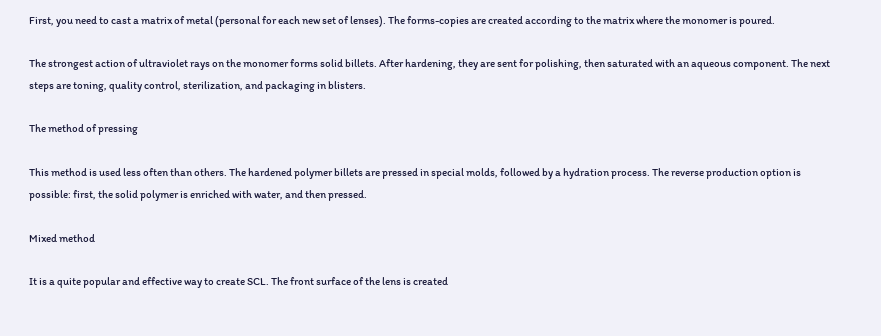First, you need to cast a matrix of metal (personal for each new set of lenses). The forms-copies are created according to the matrix where the monomer is poured.

The strongest action of ultraviolet rays on the monomer forms solid billets. After hardening, they are sent for polishing, then saturated with an aqueous component. The next steps are toning, quality control, sterilization, and packaging in blisters.

The method of pressing

This method is used less often than others. The hardened polymer billets are pressed in special molds, followed by a hydration process. The reverse production option is possible: first, the solid polymer is enriched with water, and then pressed.

Mixed method

It is a quite popular and effective way to create SCL. The front surface of the lens is created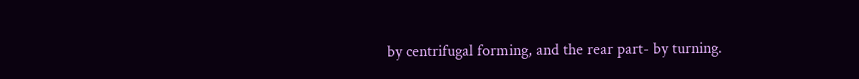by centrifugal forming, and the rear part- by turning.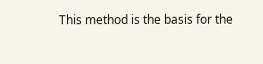This method is the basis for the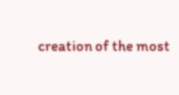creation of the most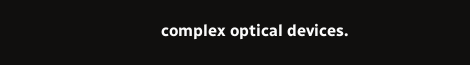complex optical devices.